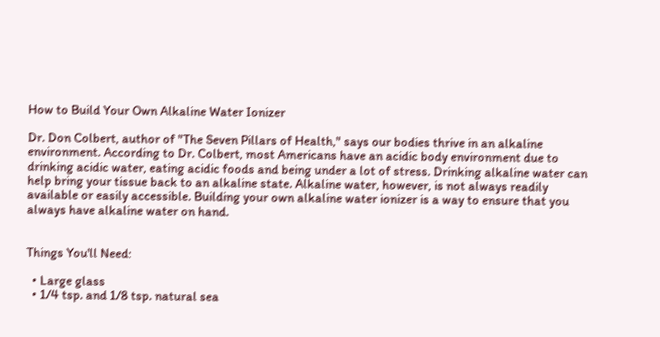How to Build Your Own Alkaline Water Ionizer

Dr. Don Colbert, author of "The Seven Pillars of Health," says our bodies thrive in an alkaline environment. According to Dr. Colbert, most Americans have an acidic body environment due to drinking acidic water, eating acidic foods and being under a lot of stress. Drinking alkaline water can help bring your tissue back to an alkaline state. Alkaline water, however, is not always readily available or easily accessible. Building your own alkaline water ionizer is a way to ensure that you always have alkaline water on hand.


Things You'll Need:

  • Large glass
  • 1/4 tsp. and 1/8 tsp. natural sea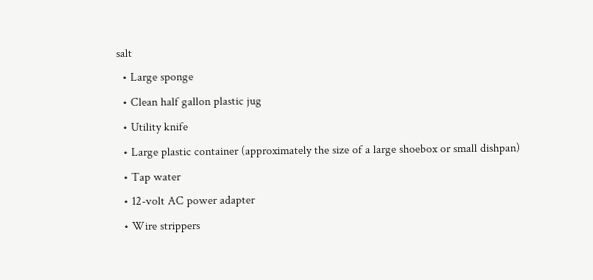salt
  • Large sponge
  • Clean half gallon plastic jug
  • Utility knife
  • Large plastic container (approximately the size of a large shoebox or small dishpan)
  • Tap water
  • 12-volt AC power adapter
  • Wire strippers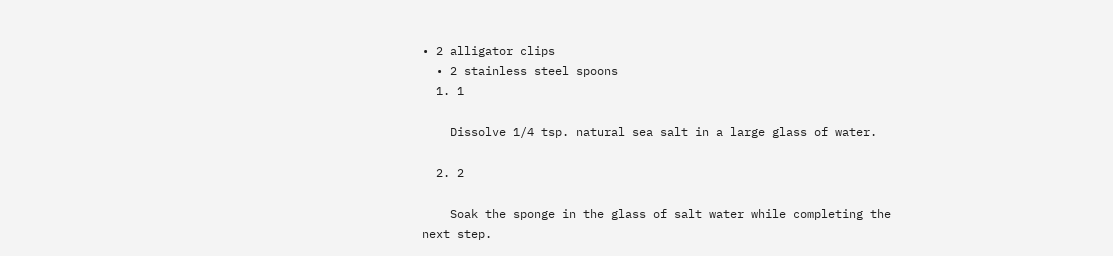• 2 alligator clips
  • 2 stainless steel spoons
  1. 1

    Dissolve 1/4 tsp. natural sea salt in a large glass of water.

  2. 2

    Soak the sponge in the glass of salt water while completing the next step.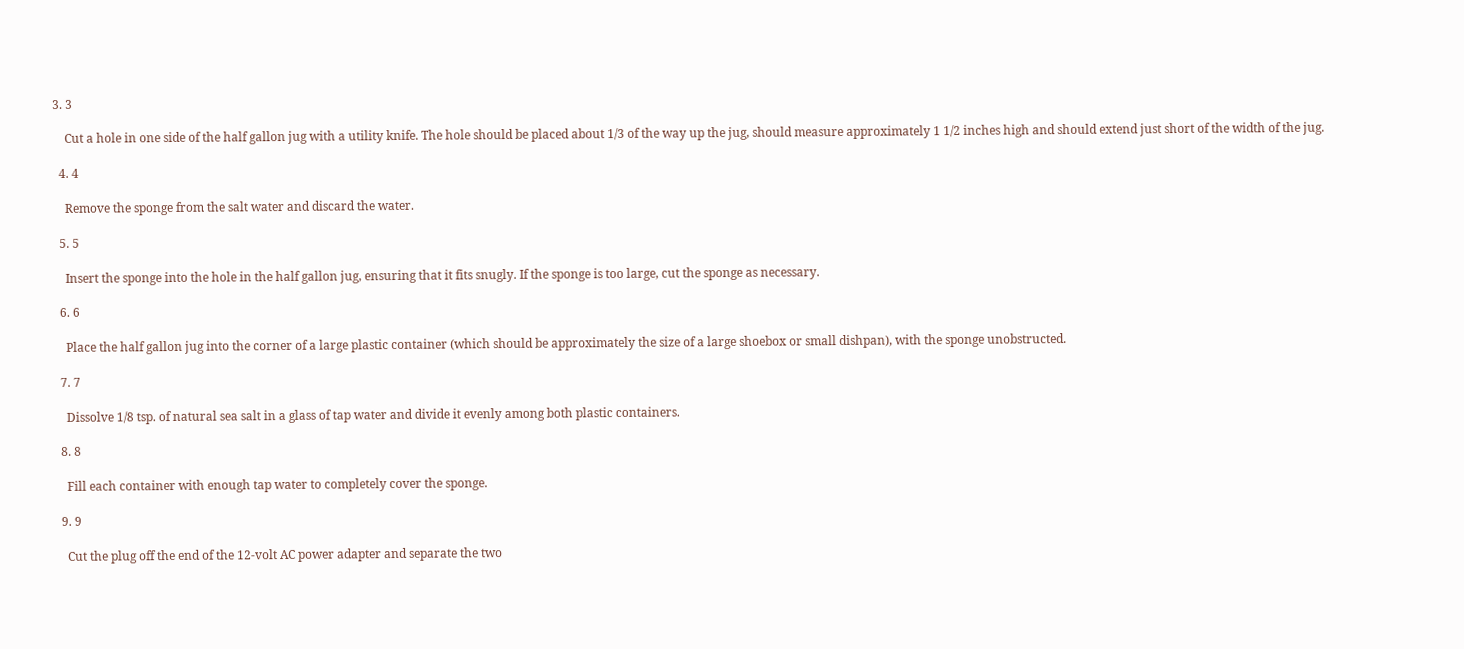3. 3

    Cut a hole in one side of the half gallon jug with a utility knife. The hole should be placed about 1/3 of the way up the jug, should measure approximately 1 1/2 inches high and should extend just short of the width of the jug.

  4. 4

    Remove the sponge from the salt water and discard the water.

  5. 5

    Insert the sponge into the hole in the half gallon jug, ensuring that it fits snugly. If the sponge is too large, cut the sponge as necessary.

  6. 6

    Place the half gallon jug into the corner of a large plastic container (which should be approximately the size of a large shoebox or small dishpan), with the sponge unobstructed.

  7. 7

    Dissolve 1/8 tsp. of natural sea salt in a glass of tap water and divide it evenly among both plastic containers.

  8. 8

    Fill each container with enough tap water to completely cover the sponge.

  9. 9

    Cut the plug off the end of the 12-volt AC power adapter and separate the two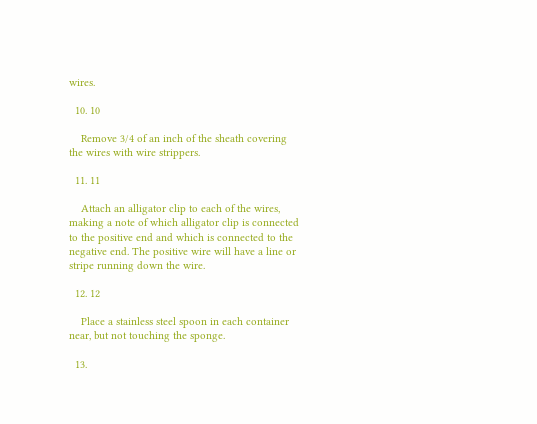wires.

  10. 10

    Remove 3/4 of an inch of the sheath covering the wires with wire strippers.

  11. 11

    Attach an alligator clip to each of the wires, making a note of which alligator clip is connected to the positive end and which is connected to the negative end. The positive wire will have a line or stripe running down the wire.

  12. 12

    Place a stainless steel spoon in each container near, but not touching the sponge.

  13.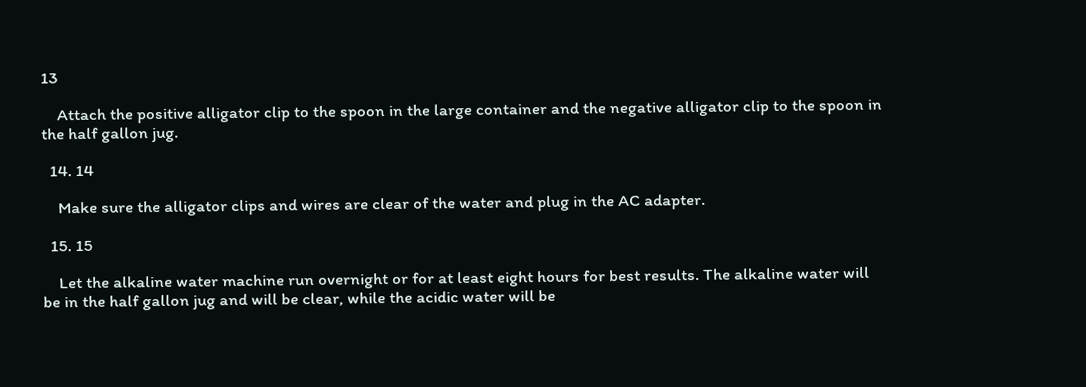13

    Attach the positive alligator clip to the spoon in the large container and the negative alligator clip to the spoon in the half gallon jug.

  14. 14

    Make sure the alligator clips and wires are clear of the water and plug in the AC adapter.

  15. 15

    Let the alkaline water machine run overnight or for at least eight hours for best results. The alkaline water will be in the half gallon jug and will be clear, while the acidic water will be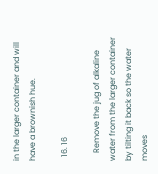in the larger container and will have a brownish hue.

  16. 16

    Remove the jug of alkaline water from the larger container by tilting it back so the water moves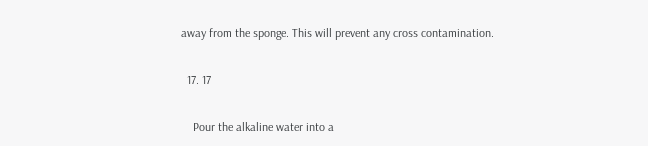away from the sponge. This will prevent any cross contamination.

  17. 17

    Pour the alkaline water into a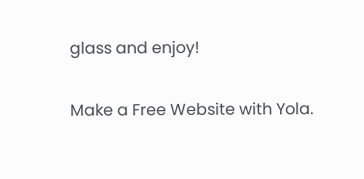glass and enjoy!

Make a Free Website with Yola.